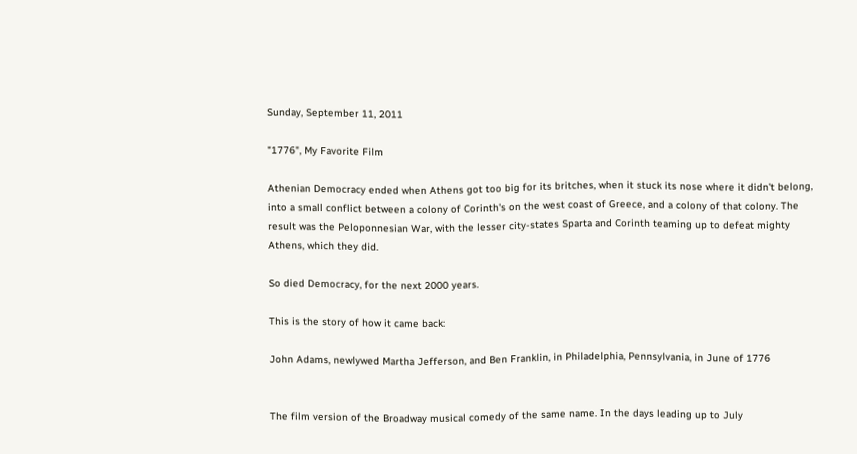Sunday, September 11, 2011

"1776", My Favorite Film

Athenian Democracy ended when Athens got too big for its britches, when it stuck its nose where it didn't belong, into a small conflict between a colony of Corinth's on the west coast of Greece, and a colony of that colony. The result was the Peloponnesian War, with the lesser city-states Sparta and Corinth teaming up to defeat mighty Athens, which they did.

So died Democracy, for the next 2000 years.

This is the story of how it came back:

John Adams, newlywed Martha Jefferson, and Ben Franklin, in Philadelphia, Pennsylvania, in June of 1776


The film version of the Broadway musical comedy of the same name. In the days leading up to July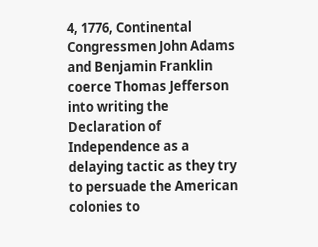4, 1776, Continental Congressmen John Adams and Benjamin Franklin coerce Thomas Jefferson into writing the Declaration of Independence as a delaying tactic as they try to persuade the American colonies to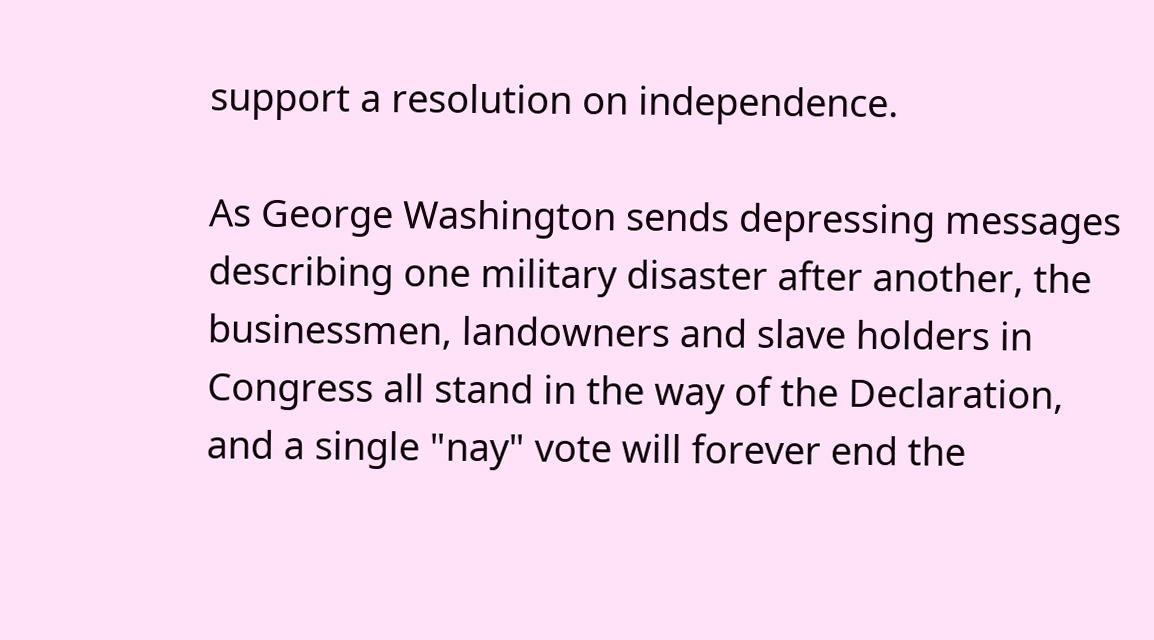support a resolution on independence.

As George Washington sends depressing messages describing one military disaster after another, the businessmen, landowners and slave holders in Congress all stand in the way of the Declaration, and a single "nay" vote will forever end the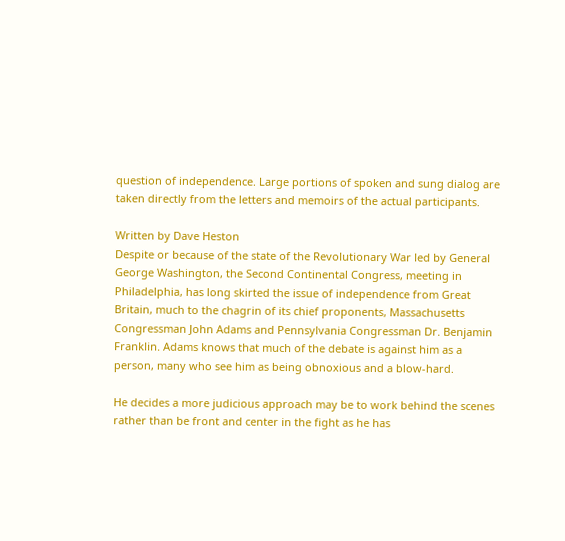question of independence. Large portions of spoken and sung dialog are taken directly from the letters and memoirs of the actual participants.

Written by Dave Heston
Despite or because of the state of the Revolutionary War led by General George Washington, the Second Continental Congress, meeting in Philadelphia, has long skirted the issue of independence from Great Britain, much to the chagrin of its chief proponents, Massachusetts Congressman John Adams and Pennsylvania Congressman Dr. Benjamin Franklin. Adams knows that much of the debate is against him as a person, many who see him as being obnoxious and a blow-hard.

He decides a more judicious approach may be to work behind the scenes rather than be front and center in the fight as he has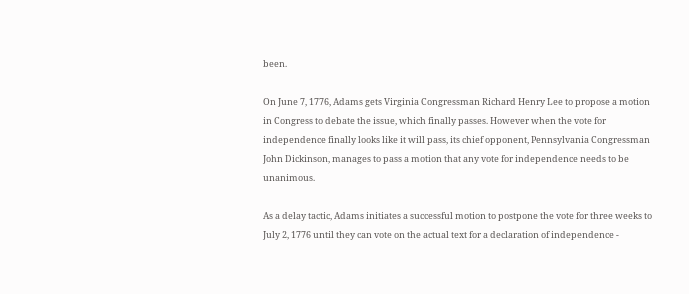been.

On June 7, 1776, Adams gets Virginia Congressman Richard Henry Lee to propose a motion in Congress to debate the issue, which finally passes. However when the vote for independence finally looks like it will pass, its chief opponent, Pennsylvania Congressman John Dickinson, manages to pass a motion that any vote for independence needs to be unanimous.

As a delay tactic, Adams initiates a successful motion to postpone the vote for three weeks to July 2, 1776 until they can vote on the actual text for a declaration of independence -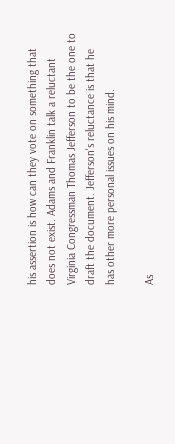his assertion is how can they vote on something that does not exist. Adams and Franklin talk a reluctant Virginia Congressman Thomas Jefferson to be the one to draft the document. Jefferson's reluctance is that he has other more personal issues on his mind.

As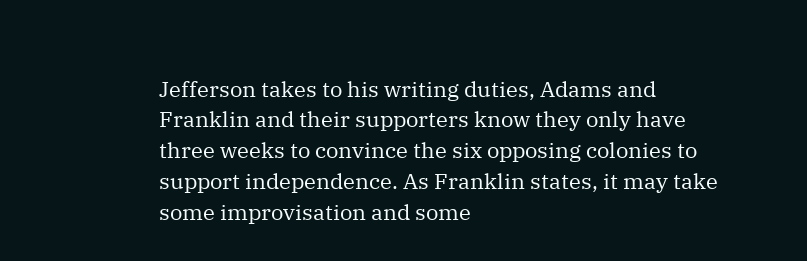Jefferson takes to his writing duties, Adams and Franklin and their supporters know they only have three weeks to convince the six opposing colonies to support independence. As Franklin states, it may take some improvisation and some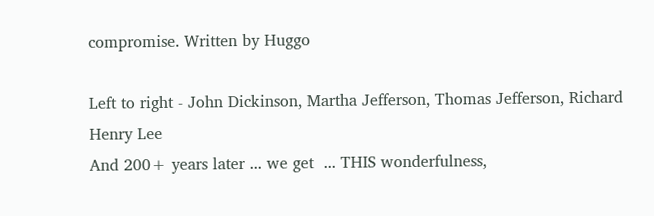compromise. Written by Huggo

Left to right - John Dickinson, Martha Jefferson, Thomas Jefferson, Richard Henry Lee
And 200+ years later ... we get  ... THIS wonderfulness,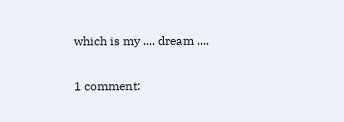which is my .... dream ....

1 comment: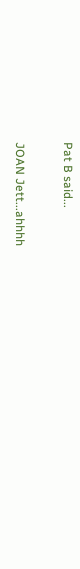Pat B said...

JOAN Jett...ahhhh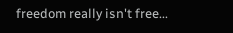freedom really isn't free...